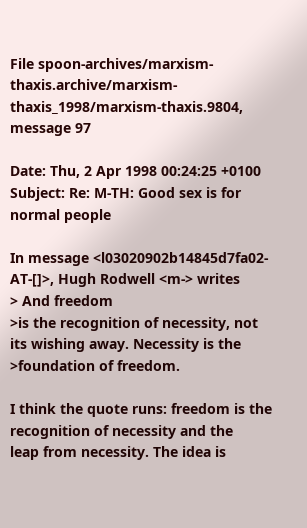File spoon-archives/marxism-thaxis.archive/marxism-thaxis_1998/marxism-thaxis.9804, message 97

Date: Thu, 2 Apr 1998 00:24:25 +0100
Subject: Re: M-TH: Good sex is for normal people

In message <l03020902b14845d7fa02-AT-[]>, Hugh Rodwell <m-> writes
> And freedom
>is the recognition of necessity, not its wishing away. Necessity is the
>foundation of freedom.

I think the quote runs: freedom is the recognition of necessity and the
leap from necessity. The idea is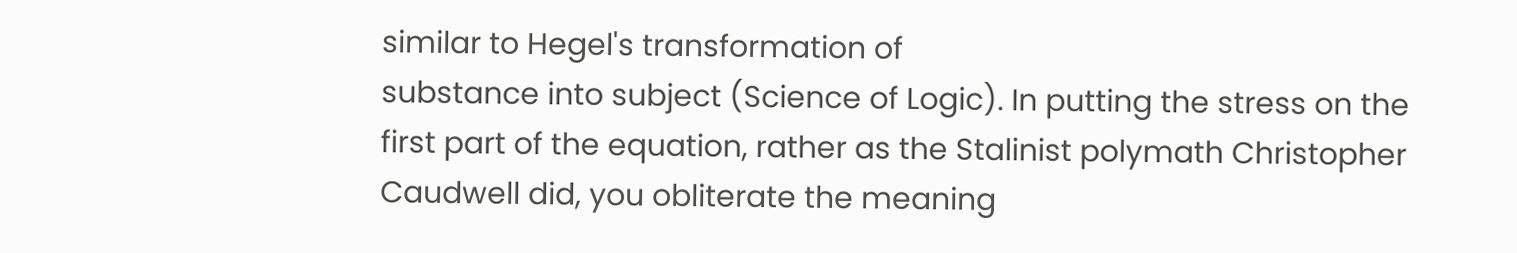similar to Hegel's transformation of
substance into subject (Science of Logic). In putting the stress on the
first part of the equation, rather as the Stalinist polymath Christopher
Caudwell did, you obliterate the meaning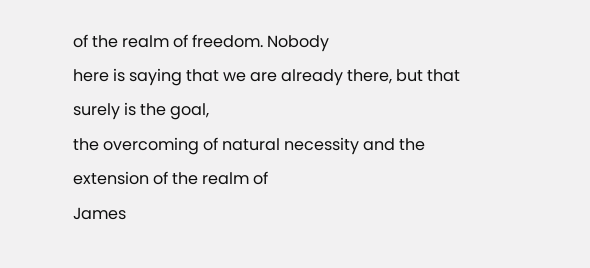of the realm of freedom. Nobody
here is saying that we are already there, but that surely is the goal,
the overcoming of natural necessity and the extension of the realm of
James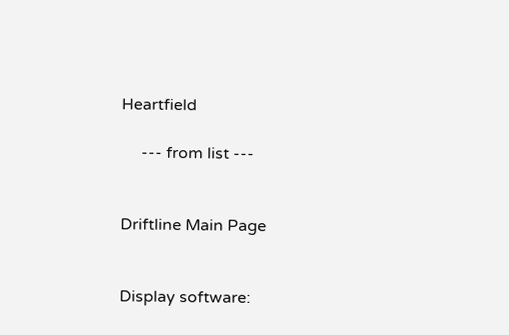Heartfield

     --- from list ---


Driftline Main Page


Display software: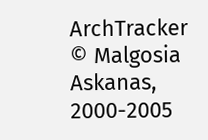ArchTracker © Malgosia Askanas, 2000-2005